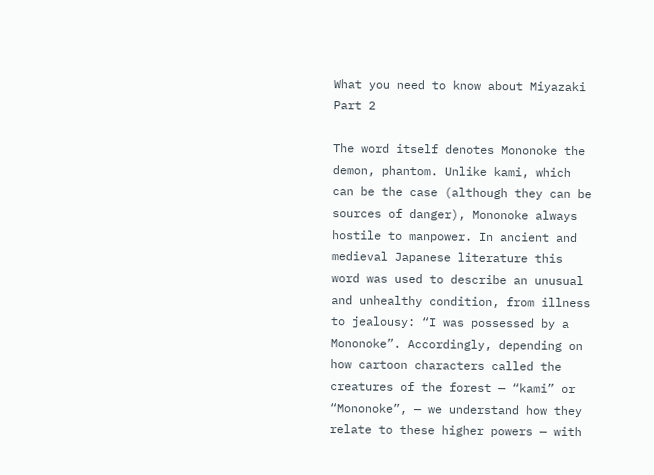What you need to know about Miyazaki Part 2

The word itself denotes Mononoke the demon, phantom. Unlike kami, which can be the case (although they can be sources of danger), Mononoke always hostile to manpower. In ancient and medieval Japanese literature this word was used to describe an unusual and unhealthy condition, from illness to jealousy: “I was possessed by a Mononoke”. Accordingly, depending on how cartoon characters called the creatures of the forest — “kami” or “Mononoke”, — we understand how they relate to these higher powers — with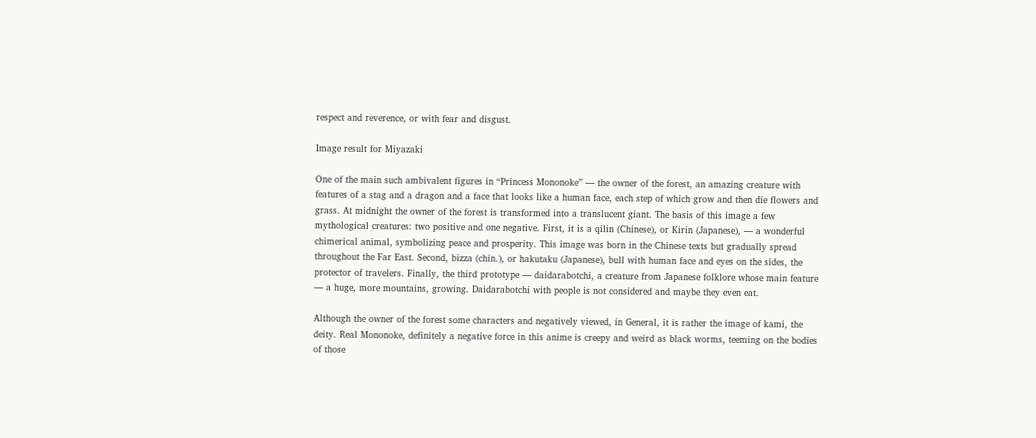respect and reverence, or with fear and disgust.

Image result for Miyazaki

One of the main such ambivalent figures in “Princess Mononoke” — the owner of the forest, an amazing creature with features of a stag and a dragon and a face that looks like a human face, each step of which grow and then die flowers and grass. At midnight the owner of the forest is transformed into a translucent giant. The basis of this image a few mythological creatures: two positive and one negative. First, it is a qilin (Chinese), or Kirin (Japanese), — a wonderful chimerical animal, symbolizing peace and prosperity. This image was born in the Chinese texts but gradually spread throughout the Far East. Second, bizza (chin.), or hakutaku (Japanese), bull with human face and eyes on the sides, the protector of travelers. Finally, the third prototype — daidarabotchi, a creature from Japanese folklore whose main feature — a huge, more mountains, growing. Daidarabotchi with people is not considered and maybe they even eat.

Although the owner of the forest some characters and negatively viewed, in General, it is rather the image of kami, the deity. Real Mononoke, definitely a negative force in this anime is creepy and weird as black worms, teeming on the bodies of those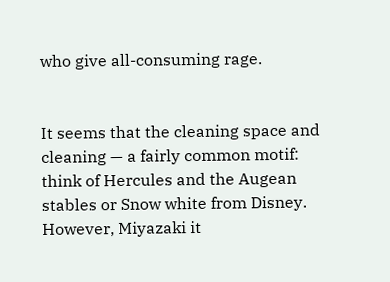who give all-consuming rage.


It seems that the cleaning space and cleaning — a fairly common motif: think of Hercules and the Augean stables or Snow white from Disney. However, Miyazaki it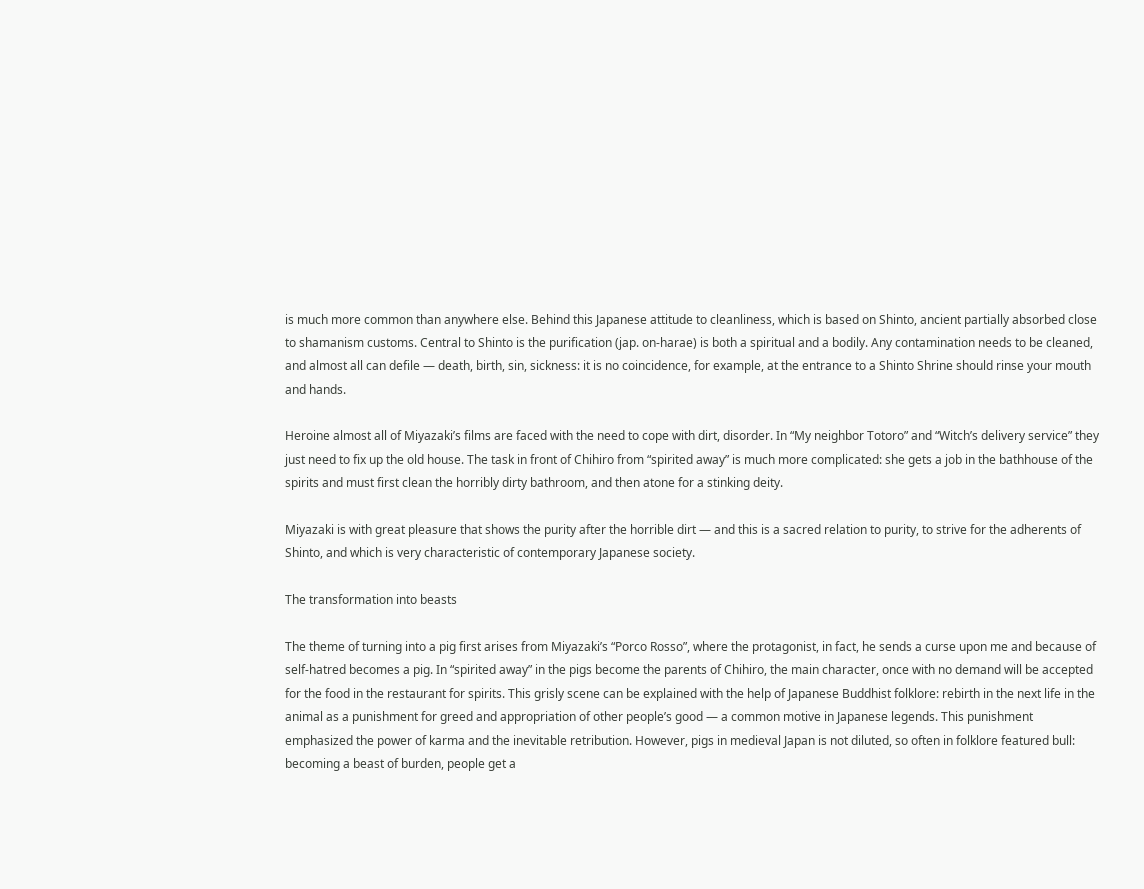is much more common than anywhere else. Behind this Japanese attitude to cleanliness, which is based on Shinto, ancient partially absorbed close to shamanism customs. Central to Shinto is the purification (jap. on-harae) is both a spiritual and a bodily. Any contamination needs to be cleaned, and almost all can defile — death, birth, sin, sickness: it is no coincidence, for example, at the entrance to a Shinto Shrine should rinse your mouth and hands.

Heroine almost all of Miyazaki’s films are faced with the need to cope with dirt, disorder. In “My neighbor Totoro” and “Witch’s delivery service” they just need to fix up the old house. The task in front of Chihiro from “spirited away” is much more complicated: she gets a job in the bathhouse of the spirits and must first clean the horribly dirty bathroom, and then atone for a stinking deity.

Miyazaki is with great pleasure that shows the purity after the horrible dirt — and this is a sacred relation to purity, to strive for the adherents of Shinto, and which is very characteristic of contemporary Japanese society.

The transformation into beasts

The theme of turning into a pig first arises from Miyazaki’s “Porco Rosso”, where the protagonist, in fact, he sends a curse upon me and because of self-hatred becomes a pig. In “spirited away” in the pigs become the parents of Chihiro, the main character, once with no demand will be accepted for the food in the restaurant for spirits. This grisly scene can be explained with the help of Japanese Buddhist folklore: rebirth in the next life in the animal as a punishment for greed and appropriation of other people’s good — a common motive in Japanese legends. This punishment emphasized the power of karma and the inevitable retribution. However, pigs in medieval Japan is not diluted, so often in folklore featured bull: becoming a beast of burden, people get a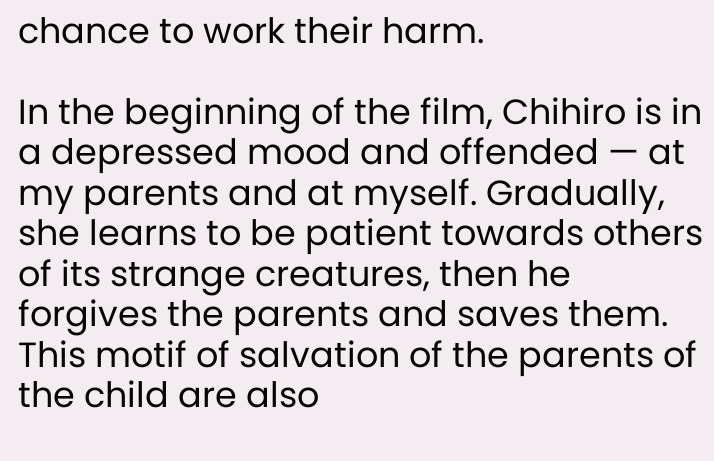chance to work their harm.

In the beginning of the film, Chihiro is in a depressed mood and offended — at my parents and at myself. Gradually, she learns to be patient towards others of its strange creatures, then he forgives the parents and saves them. This motif of salvation of the parents of the child are also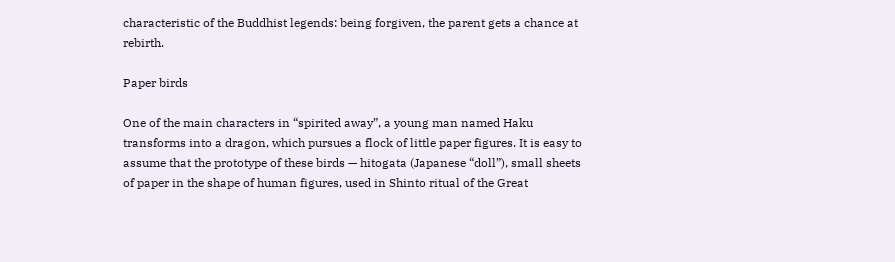characteristic of the Buddhist legends: being forgiven, the parent gets a chance at rebirth.

Paper birds

One of the main characters in “spirited away”, a young man named Haku transforms into a dragon, which pursues a flock of little paper figures. It is easy to assume that the prototype of these birds — hitogata (Japanese “doll”), small sheets of paper in the shape of human figures, used in Shinto ritual of the Great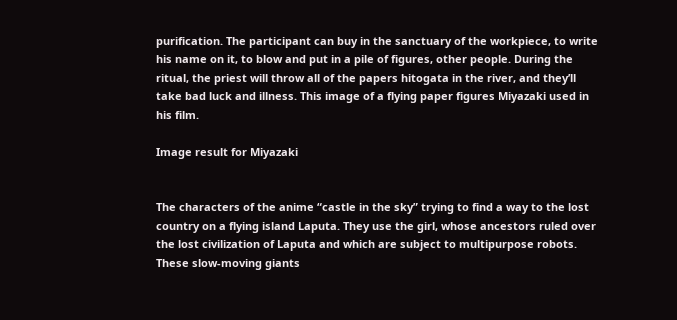purification. The participant can buy in the sanctuary of the workpiece, to write his name on it, to blow and put in a pile of figures, other people. During the ritual, the priest will throw all of the papers hitogata in the river, and they’ll take bad luck and illness. This image of a flying paper figures Miyazaki used in his film.

Image result for Miyazaki


The characters of the anime “castle in the sky” trying to find a way to the lost country on a flying island Laputa. They use the girl, whose ancestors ruled over the lost civilization of Laputa and which are subject to multipurpose robots. These slow-moving giants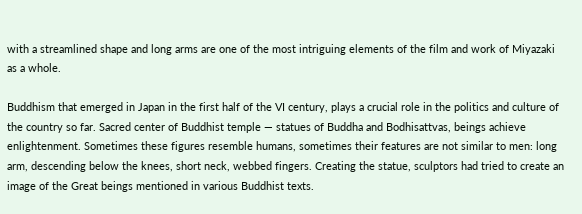with a streamlined shape and long arms are one of the most intriguing elements of the film and work of Miyazaki as a whole.

Buddhism that emerged in Japan in the first half of the VI century, plays a crucial role in the politics and culture of the country so far. Sacred center of Buddhist temple — statues of Buddha and Bodhisattvas, beings achieve enlightenment. Sometimes these figures resemble humans, sometimes their features are not similar to men: long arm, descending below the knees, short neck, webbed fingers. Creating the statue, sculptors had tried to create an image of the Great beings mentioned in various Buddhist texts.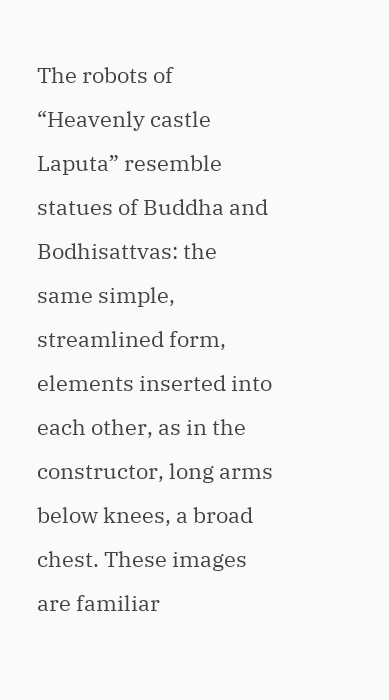The robots of “Heavenly castle Laputa” resemble statues of Buddha and Bodhisattvas: the same simple, streamlined form, elements inserted into each other, as in the constructor, long arms below knees, a broad chest. These images are familiar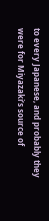to every Japanese, and probably they were for Miyazaki’s source of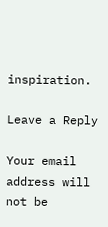inspiration.

Leave a Reply

Your email address will not be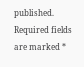published. Required fields are marked *